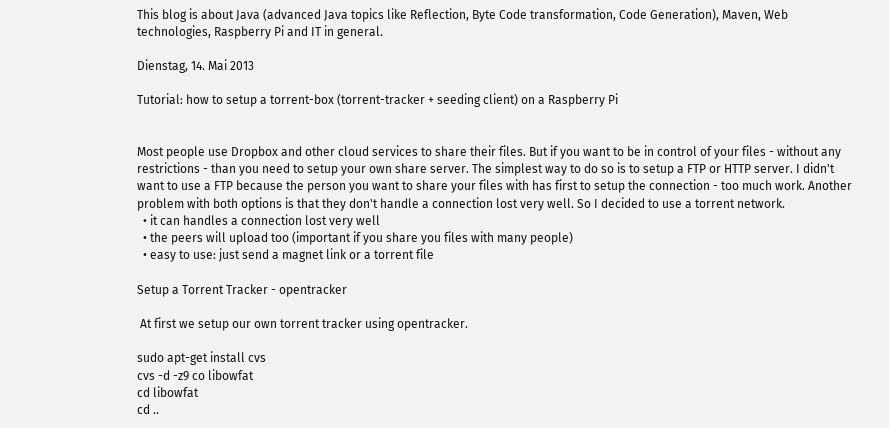This blog is about Java (advanced Java topics like Reflection, Byte Code transformation, Code Generation), Maven, Web technologies, Raspberry Pi and IT in general.

Dienstag, 14. Mai 2013

Tutorial: how to setup a torrent-box (torrent-tracker + seeding client) on a Raspberry Pi


Most people use Dropbox and other cloud services to share their files. But if you want to be in control of your files - without any restrictions - than you need to setup your own share server. The simplest way to do so is to setup a FTP or HTTP server. I didn't want to use a FTP because the person you want to share your files with has first to setup the connection - too much work. Another problem with both options is that they don't handle a connection lost very well. So I decided to use a torrent network.
  • it can handles a connection lost very well
  • the peers will upload too (important if you share you files with many people)
  • easy to use: just send a magnet link or a torrent file

Setup a Torrent Tracker - opentracker

 At first we setup our own torrent tracker using opentracker.

sudo apt-get install cvs
cvs -d -z9 co libowfat
cd libowfat
cd ..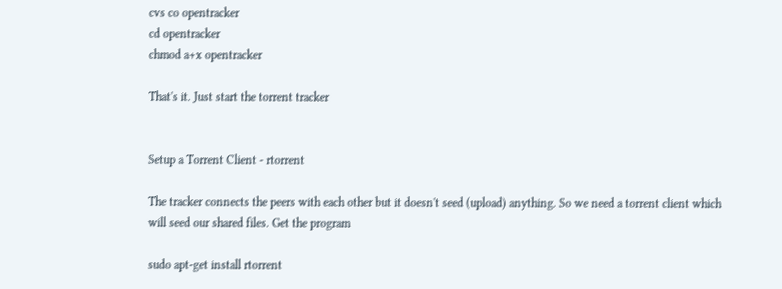cvs co opentracker
cd opentracker
chmod a+x opentracker

That's it. Just start the torrent tracker


Setup a Torrent Client - rtorrent

The tracker connects the peers with each other but it doesn't seed (upload) anything. So we need a torrent client which will seed our shared files. Get the program

sudo apt-get install rtorrent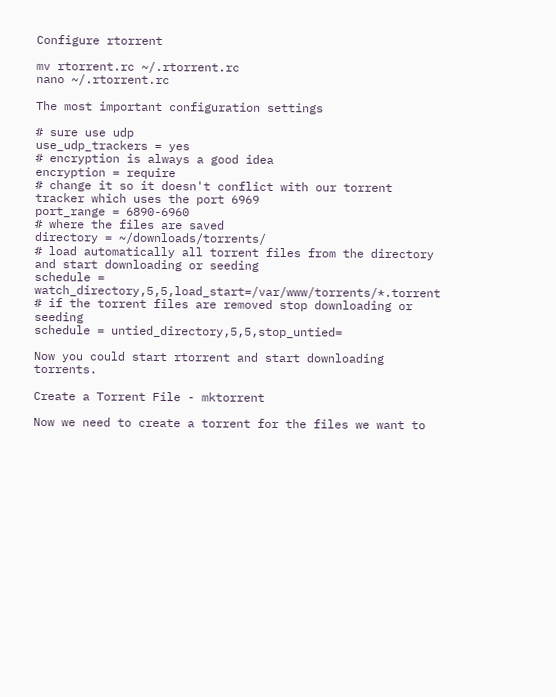Configure rtorrent

mv rtorrent.rc ~/.rtorrent.rc
nano ~/.rtorrent.rc

The most important configuration settings

# sure use udp
use_udp_trackers = yes
# encryption is always a good idea
encryption = require
# change it so it doesn't conflict with our torrent tracker which uses the port 6969
port_range = 6890-6960
# where the files are saved
directory = ~/downloads/torrents/
# load automatically all torrent files from the directory and start downloading or seeding
schedule = watch_directory,5,5,load_start=/var/www/torrents/*.torrent
# if the torrent files are removed stop downloading or seeding
schedule = untied_directory,5,5,stop_untied=

Now you could start rtorrent and start downloading torrents.

Create a Torrent File - mktorrent

Now we need to create a torrent for the files we want to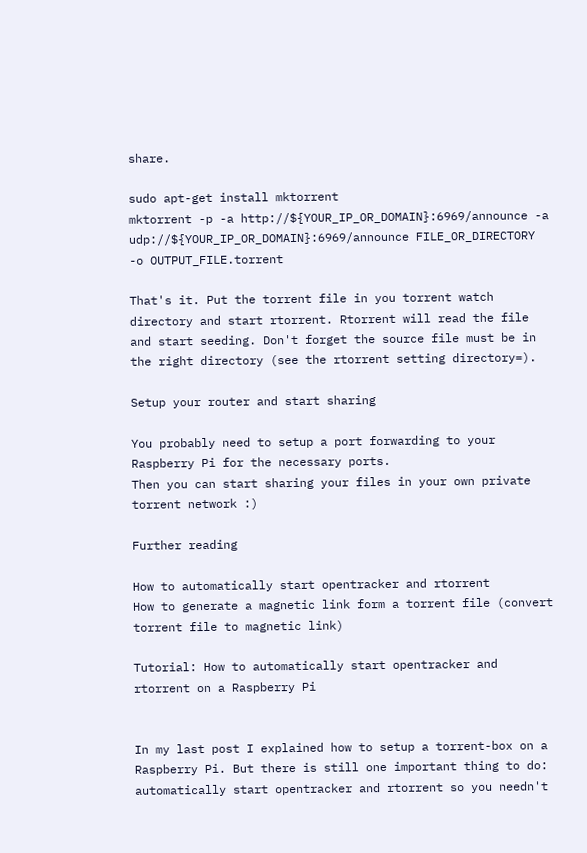share.

sudo apt-get install mktorrent
mktorrent -p -a http://${YOUR_IP_OR_DOMAIN}:6969/announce -a udp://${YOUR_IP_OR_DOMAIN}:6969/announce FILE_OR_DIRECTORY -o OUTPUT_FILE.torrent

That's it. Put the torrent file in you torrent watch directory and start rtorrent. Rtorrent will read the file and start seeding. Don't forget the source file must be in the right directory (see the rtorrent setting directory=).

Setup your router and start sharing

You probably need to setup a port forwarding to your Raspberry Pi for the necessary ports.
Then you can start sharing your files in your own private torrent network :)

Further reading

How to automatically start opentracker and rtorrent
How to generate a magnetic link form a torrent file (convert torrent file to magnetic link)

Tutorial: How to automatically start opentracker and rtorrent on a Raspberry Pi


In my last post I explained how to setup a torrent-box on a Raspberry Pi. But there is still one important thing to do: automatically start opentracker and rtorrent so you needn't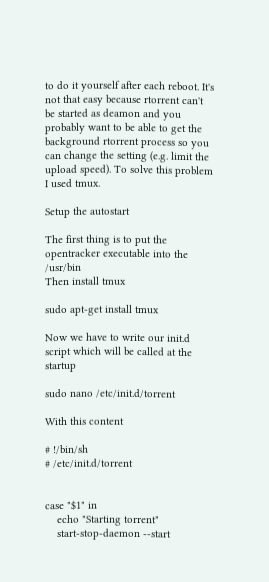to do it yourself after each reboot. It's not that easy because rtorrent can't be started as deamon and you probably want to be able to get the background rtorrent process so you can change the setting (e.g. limit the upload speed). To solve this problem I used tmux.

Setup the autostart

The first thing is to put the opentracker executable into the /usr/bin
Then install tmux

sudo apt-get install tmux

Now we have to write our init.d script which will be called at the startup

sudo nano /etc/init.d/torrent

With this content

# !/bin/sh
# /etc/init.d/torrent


case "$1" in
    echo "Starting torrent"
    start-stop-daemon --start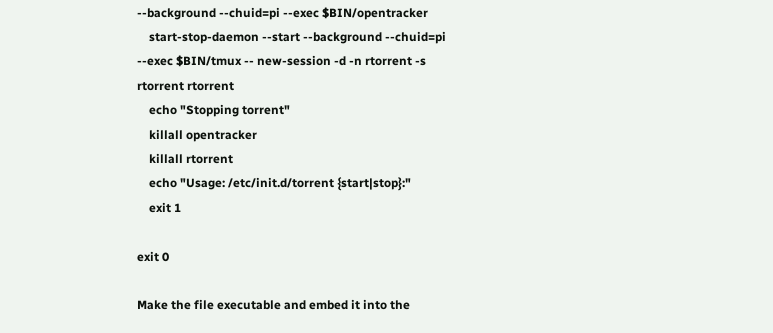--background --chuid=pi --exec $BIN/opentracker
    start-stop-daemon --start --background --chuid=pi --exec $BIN/tmux -- new-session -d -n rtorrent -s rtorrent rtorrent
    echo "Stopping torrent"
    killall opentracker
    killall rtorrent
    echo "Usage: /etc/init.d/torrent {start|stop}:"
    exit 1

exit 0

Make the file executable and embed it into the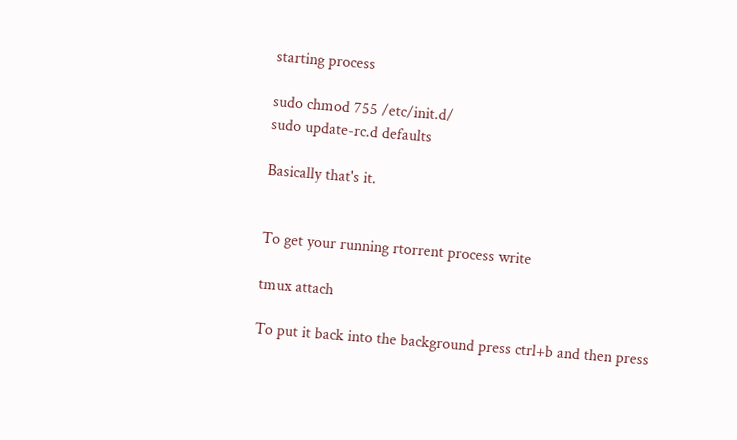starting process

sudo chmod 755 /etc/init.d/
sudo update-rc.d defaults

Basically that's it.


To get your running rtorrent process write

tmux attach

To put it back into the background press ctrl+b and then press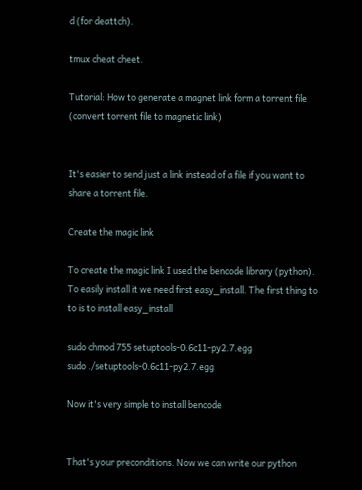d (for deattch).

tmux cheat cheet.

Tutorial: How to generate a magnet link form a torrent file (convert torrent file to magnetic link)


It's easier to send just a link instead of a file if you want to share a torrent file.

Create the magic link

To create the magic link I used the bencode library (python). To easily install it we need first easy_install. The first thing to to is to install easy_install

sudo chmod 755 setuptools-0.6c11-py2.7.egg
sudo ./setuptools-0.6c11-py2.7.egg

Now it's very simple to install bencode


That's your preconditions. Now we can write our python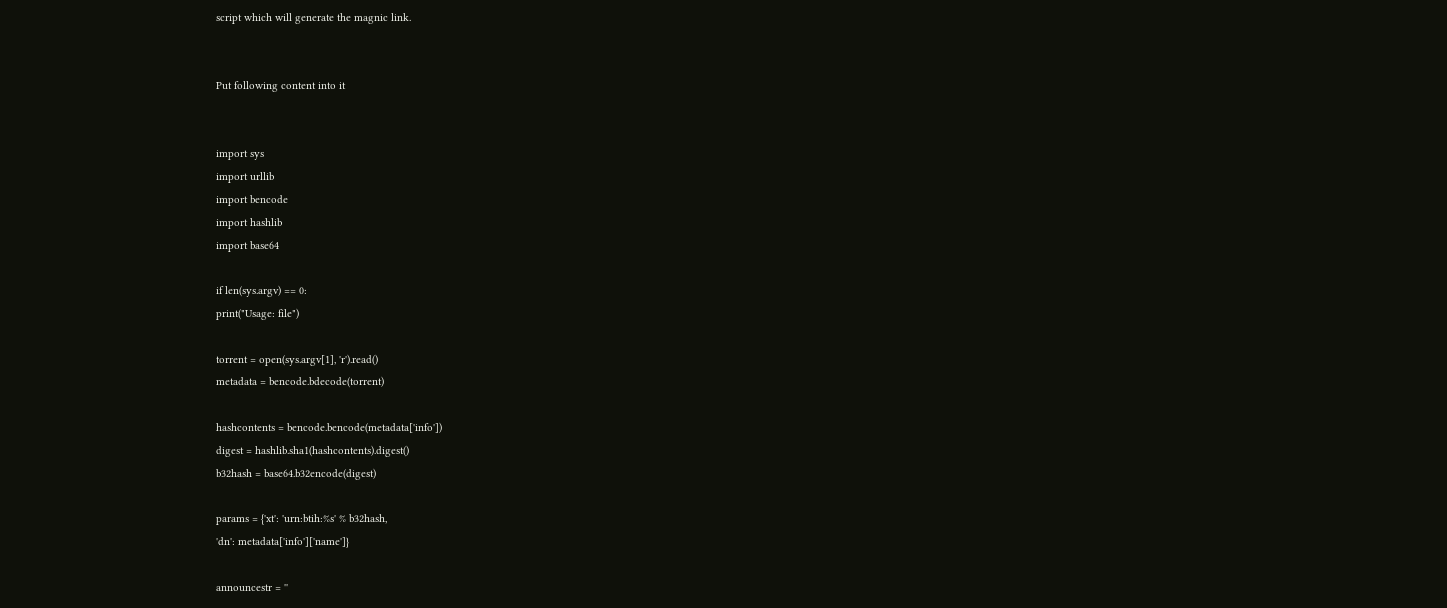script which will generate the magnic link.


Put following content into it


import sys
import urllib
import bencode
import hashlib
import base64

if len(sys.argv) == 0:
print("Usage: file")

torrent = open(sys.argv[1], 'r').read()
metadata = bencode.bdecode(torrent)

hashcontents = bencode.bencode(metadata['info'])
digest = hashlib.sha1(hashcontents).digest()
b32hash = base64.b32encode(digest)

params = {'xt': 'urn:btih:%s' % b32hash,
'dn': metadata['info']['name']}

announcestr = ''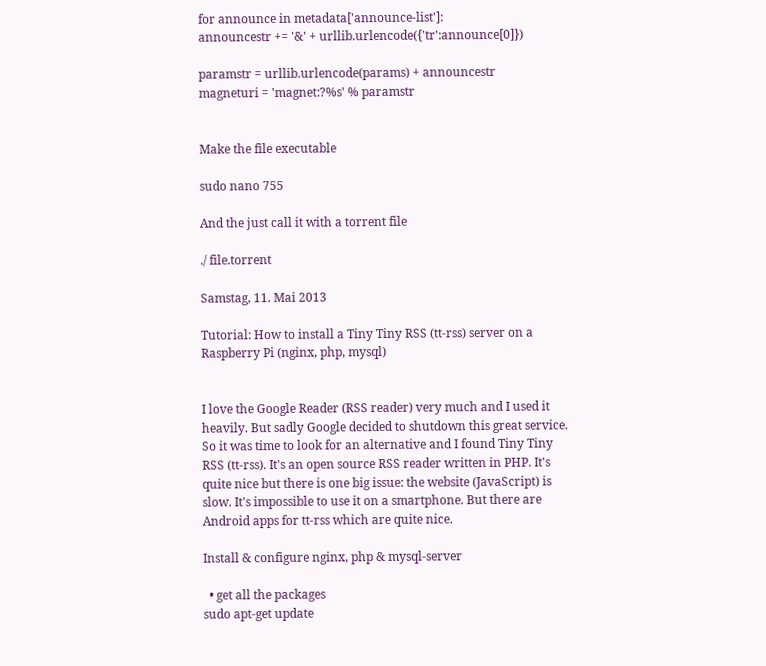for announce in metadata['announce-list']:
announcestr += '&' + urllib.urlencode({'tr':announce[0]})

paramstr = urllib.urlencode(params) + announcestr
magneturi = 'magnet:?%s' % paramstr


Make the file executable

sudo nano 755

And the just call it with a torrent file

./ file.torrent

Samstag, 11. Mai 2013

Tutorial: How to install a Tiny Tiny RSS (tt-rss) server on a Raspberry Pi (nginx, php, mysql)


I love the Google Reader (RSS reader) very much and I used it heavily. But sadly Google decided to shutdown this great service. So it was time to look for an alternative and I found Tiny Tiny RSS (tt-rss). It's an open source RSS reader written in PHP. It's quite nice but there is one big issue: the website (JavaScript) is slow. It's impossible to use it on a smartphone. But there are Android apps for tt-rss which are quite nice.

Install & configure nginx, php & mysql-server

  • get all the packages
sudo apt-get update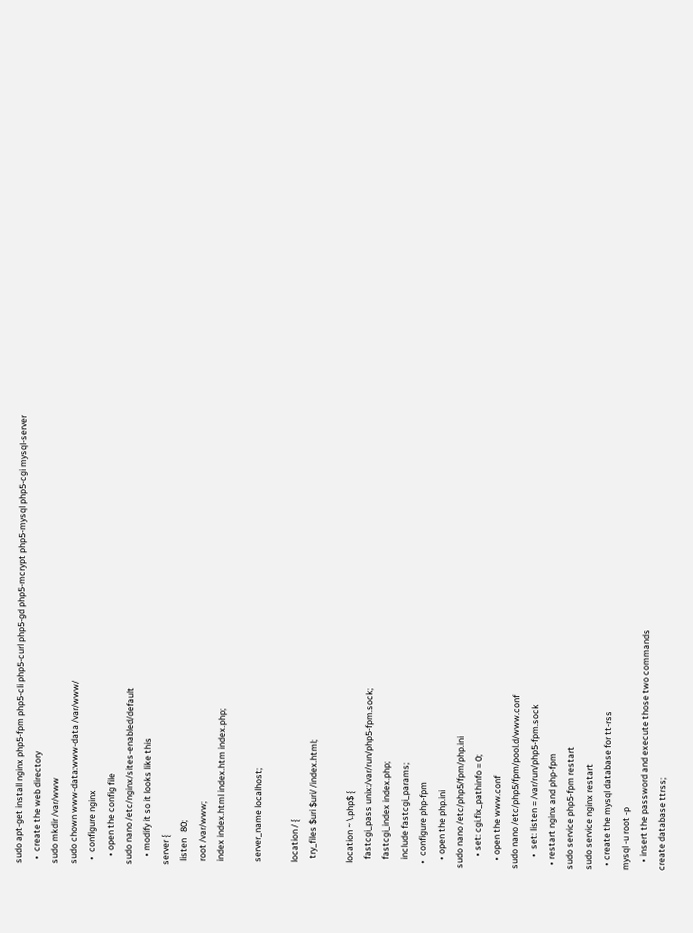sudo apt-get install nginx php5-fpm php5-cli php5-curl php5-gd php5-mcrypt php5-mysql php5-cgi mysql-server
  •  create the web directory
sudo mkdir /var/www
sudo chown www-data:www-data /var/www/
  •  configure nginx
    • open the config file
sudo nano /etc/nginx/sites-enabled/default
    • modify it so it looks like this
server {
  listen   80;
  root /var/www;
  index index.html index.htm index.php;

  server_name localhost;

  location / {
    try_files $uri $uri/ /index.html;

  location ~ \.php$ {
    fastcgi_pass unix:/var/run/php5-fpm.sock;
    fastcgi_index index.php;
    include fastcgi_params;
  •  configure php-fpm
    • open the php.ini
sudo nano /etc/php5/fpm/php.ini
      • set: cgi.fix_pathinfo = 0;
    • open the www.conf
sudo nano /etc/php5/fpm/pool.d/www.conf
      •  set: listen = /var/run/php5-fpm.sock
  • restart nginx and php-fpm
sudo service php5-fpm restart
sudo service nginx restart
  • create the mysql database for tt-rss
mysql -u root -p
    • insert the password and execute those two commands
create database ttrss;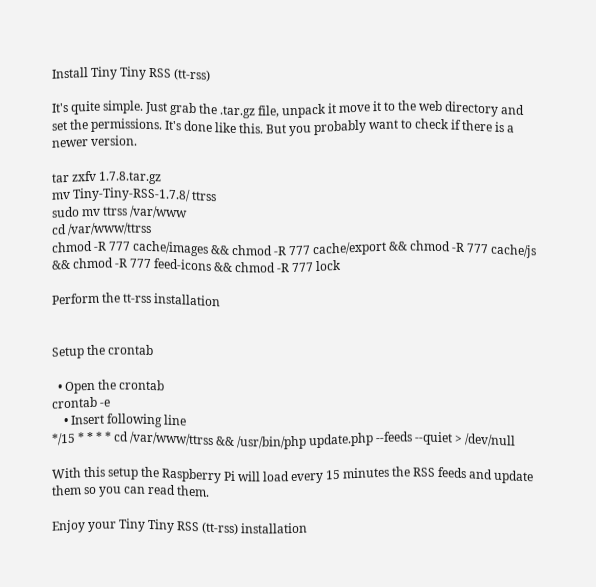Install Tiny Tiny RSS (tt-rss)

It's quite simple. Just grab the .tar.gz file, unpack it move it to the web directory and set the permissions. It's done like this. But you probably want to check if there is a newer version.

tar zxfv 1.7.8.tar.gz
mv Tiny-Tiny-RSS-1.7.8/ ttrss
sudo mv ttrss /var/www
cd /var/www/ttrss
chmod -R 777 cache/images && chmod -R 777 cache/export && chmod -R 777 cache/js && chmod -R 777 feed-icons && chmod -R 777 lock

Perform the tt-rss installation


Setup the crontab

  • Open the crontab
crontab -e
    • Insert following line
*/15 * * * * cd /var/www/ttrss && /usr/bin/php update.php --feeds --quiet > /dev/null

With this setup the Raspberry Pi will load every 15 minutes the RSS feeds and update them so you can read them.

Enjoy your Tiny Tiny RSS (tt-rss) installation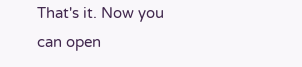That's it. Now you can open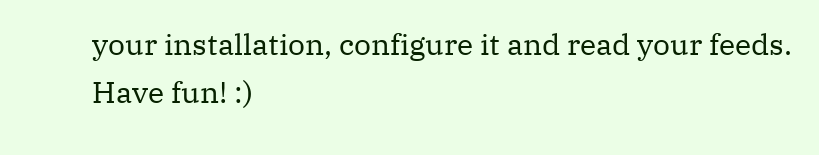your installation, configure it and read your feeds. Have fun! :)